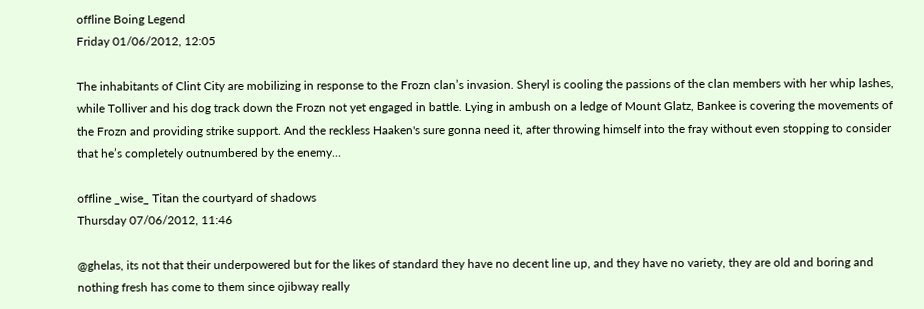offline Boing Legend
Friday 01/06/2012, 12:05

The inhabitants of Clint City are mobilizing in response to the Frozn clan’s invasion. Sheryl is cooling the passions of the clan members with her whip lashes, while Tolliver and his dog track down the Frozn not yet engaged in battle. Lying in ambush on a ledge of Mount Glatz, Bankee is covering the movements of the Frozn and providing strike support. And the reckless Haaken's sure gonna need it, after throwing himself into the fray without even stopping to consider that he’s completely outnumbered by the enemy...

offline _wise_ Titan the courtyard of shadows
Thursday 07/06/2012, 11:46

@ghelas, its not that their underpowered but for the likes of standard they have no decent line up, and they have no variety, they are old and boring and nothing fresh has come to them since ojibway really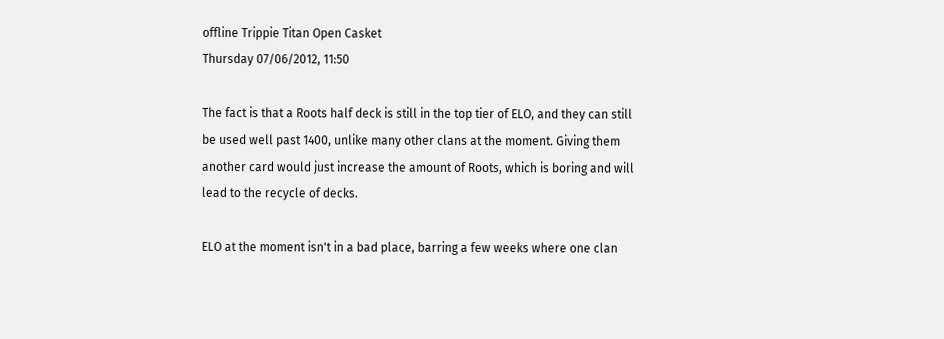offline Trippie Titan Open Casket
Thursday 07/06/2012, 11:50

The fact is that a Roots half deck is still in the top tier of ELO, and they can still be used well past 1400, unlike many other clans at the moment. Giving them another card would just increase the amount of Roots, which is boring and will lead to the recycle of decks.

ELO at the moment isn't in a bad place, barring a few weeks where one clan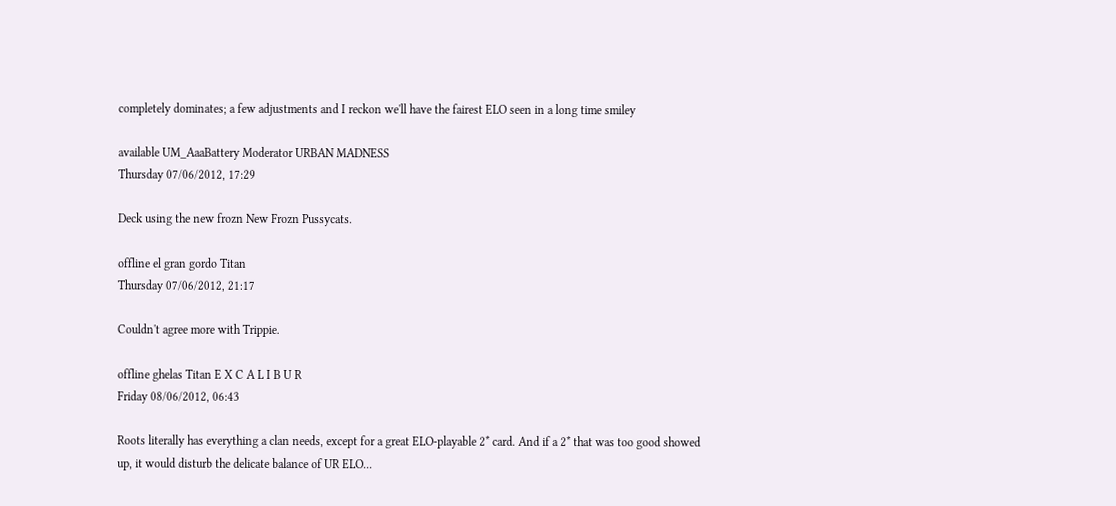completely dominates; a few adjustments and I reckon we'll have the fairest ELO seen in a long time smiley

available UM_AaaBattery Moderator URBAN MADNESS
Thursday 07/06/2012, 17:29

Deck using the new frozn New Frozn Pussycats.

offline el gran gordo Titan
Thursday 07/06/2012, 21:17

Couldn't agree more with Trippie.

offline ghelas Titan E X C A L I B U R
Friday 08/06/2012, 06:43

Roots literally has everything a clan needs, except for a great ELO-playable 2* card. And if a 2* that was too good showed up, it would disturb the delicate balance of UR ELO...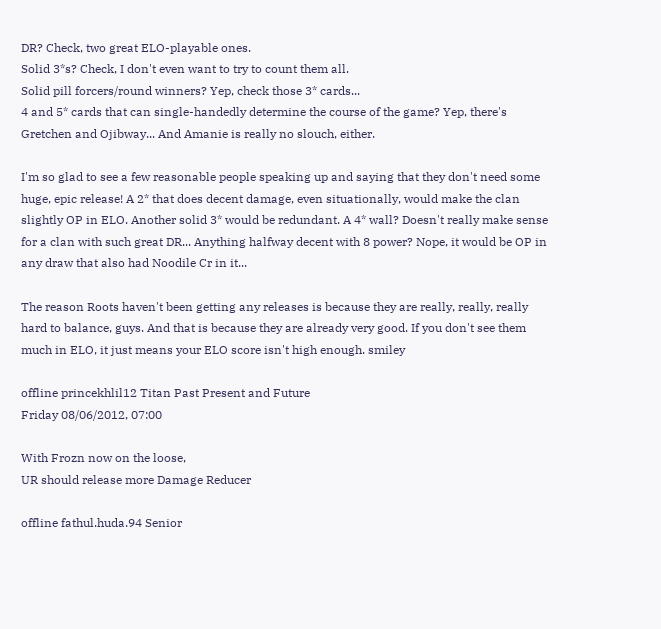DR? Check, two great ELO-playable ones.
Solid 3*s? Check, I don't even want to try to count them all.
Solid pill forcers/round winners? Yep, check those 3* cards...
4 and 5* cards that can single-handedly determine the course of the game? Yep, there's Gretchen and Ojibway... And Amanie is really no slouch, either.

I'm so glad to see a few reasonable people speaking up and saying that they don't need some huge, epic release! A 2* that does decent damage, even situationally, would make the clan slightly OP in ELO. Another solid 3* would be redundant. A 4* wall? Doesn't really make sense for a clan with such great DR... Anything halfway decent with 8 power? Nope, it would be OP in any draw that also had Noodile Cr in it...

The reason Roots haven't been getting any releases is because they are really, really, really hard to balance, guys. And that is because they are already very good. If you don't see them much in ELO, it just means your ELO score isn't high enough. smiley

offline princekhlil12 Titan Past Present and Future
Friday 08/06/2012, 07:00

With Frozn now on the loose,
UR should release more Damage Reducer

offline fathul.huda.94 Senior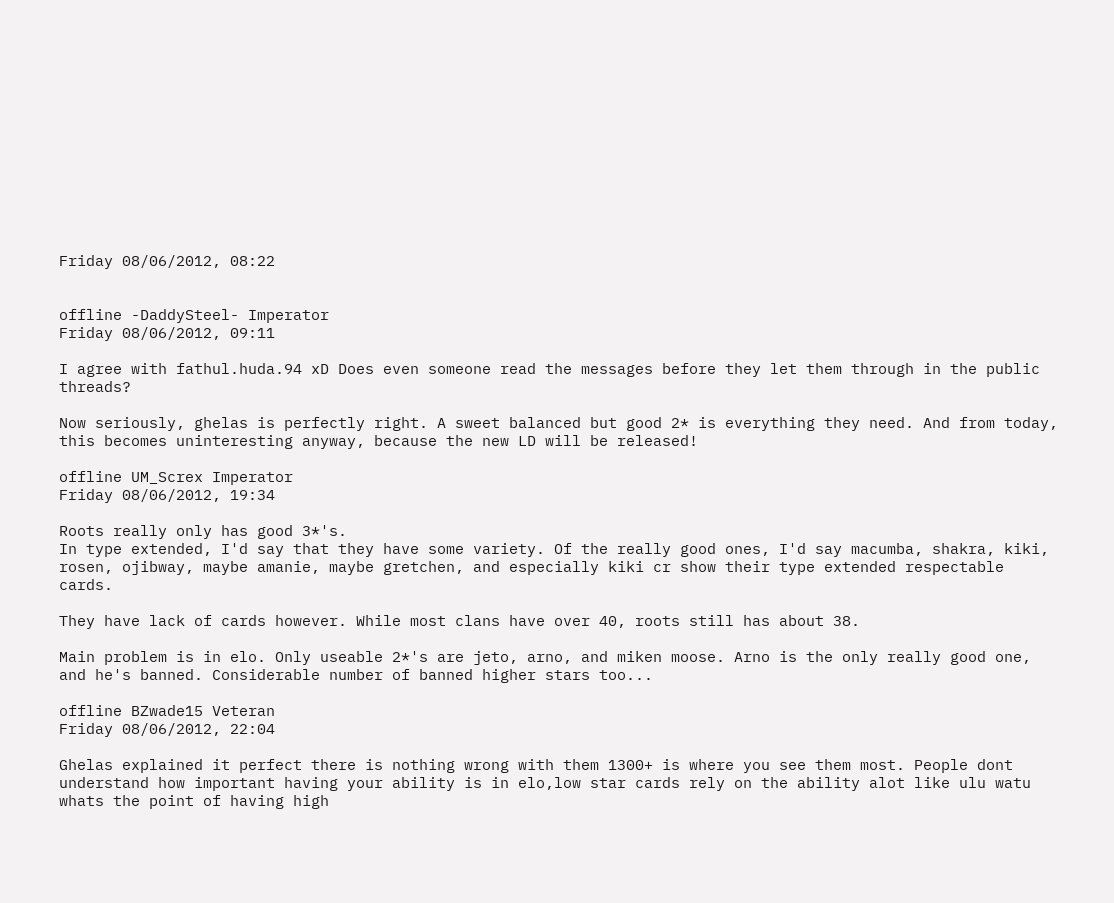Friday 08/06/2012, 08:22


offline -DaddySteel- Imperator
Friday 08/06/2012, 09:11

I agree with fathul.huda.94 xD Does even someone read the messages before they let them through in the public threads?

Now seriously, ghelas is perfectly right. A sweet balanced but good 2* is everything they need. And from today, this becomes uninteresting anyway, because the new LD will be released!

offline UM_Screx Imperator
Friday 08/06/2012, 19:34

Roots really only has good 3*'s.
In type extended, I'd say that they have some variety. Of the really good ones, I'd say macumba, shakra, kiki, rosen, ojibway, maybe amanie, maybe gretchen, and especially kiki cr show their type extended respectable cards.

They have lack of cards however. While most clans have over 40, roots still has about 38.

Main problem is in elo. Only useable 2*'s are jeto, arno, and miken moose. Arno is the only really good one, and he's banned. Considerable number of banned higher stars too...

offline BZwade15 Veteran
Friday 08/06/2012, 22:04

Ghelas explained it perfect there is nothing wrong with them 1300+ is where you see them most. People dont understand how important having your ability is in elo,low star cards rely on the ability alot like ulu watu whats the point of having high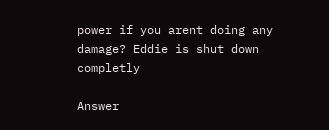power if you arent doing any damage? Eddie is shut down completly

Answer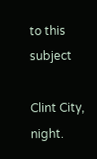to this subject

Clint City, night.